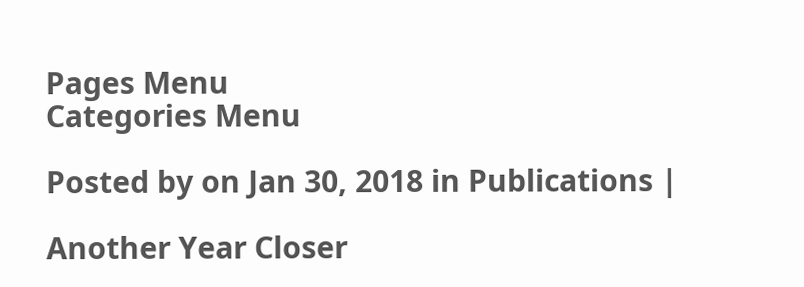Pages Menu
Categories Menu

Posted by on Jan 30, 2018 in Publications |

Another Year Closer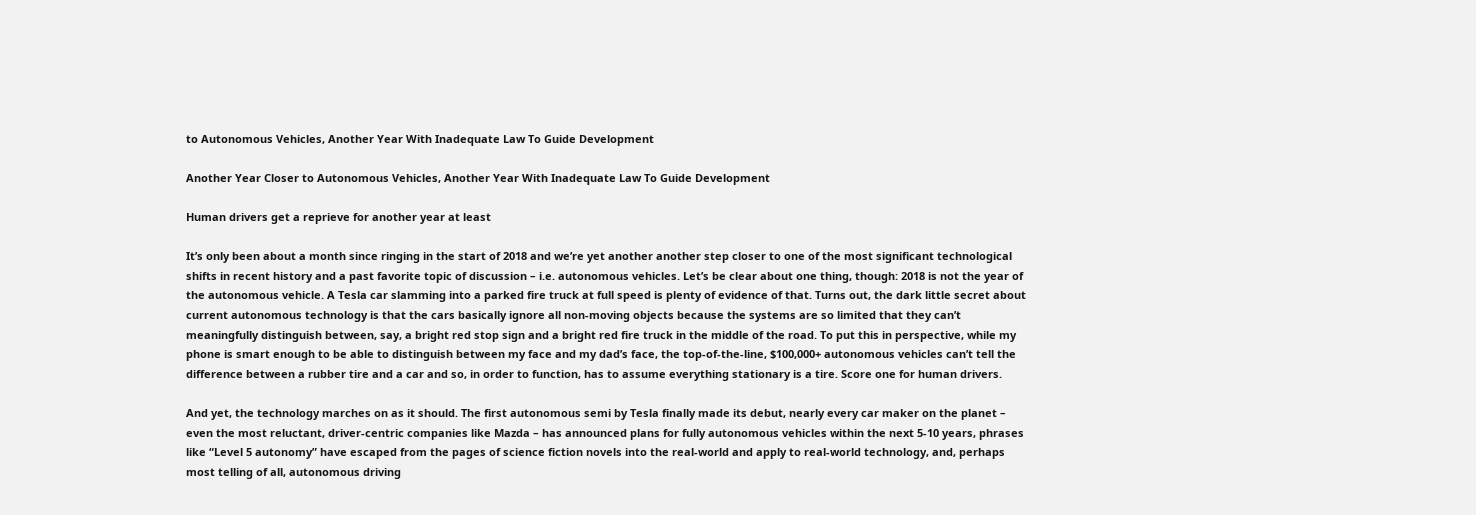to Autonomous Vehicles, Another Year With Inadequate Law To Guide Development

Another Year Closer to Autonomous Vehicles, Another Year With Inadequate Law To Guide Development

Human drivers get a reprieve for another year at least

It’s only been about a month since ringing in the start of 2018 and we’re yet another another step closer to one of the most significant technological shifts in recent history and a past favorite topic of discussion – i.e. autonomous vehicles. Let’s be clear about one thing, though: 2018 is not the year of the autonomous vehicle. A Tesla car slamming into a parked fire truck at full speed is plenty of evidence of that. Turns out, the dark little secret about current autonomous technology is that the cars basically ignore all non-moving objects because the systems are so limited that they can’t meaningfully distinguish between, say, a bright red stop sign and a bright red fire truck in the middle of the road. To put this in perspective, while my phone is smart enough to be able to distinguish between my face and my dad’s face, the top-of-the-line, $100,000+ autonomous vehicles can’t tell the difference between a rubber tire and a car and so, in order to function, has to assume everything stationary is a tire. Score one for human drivers.

And yet, the technology marches on as it should. The first autonomous semi by Tesla finally made its debut, nearly every car maker on the planet – even the most reluctant, driver-centric companies like Mazda – has announced plans for fully autonomous vehicles within the next 5-10 years, phrases like “Level 5 autonomy” have escaped from the pages of science fiction novels into the real-world and apply to real-world technology, and, perhaps most telling of all, autonomous driving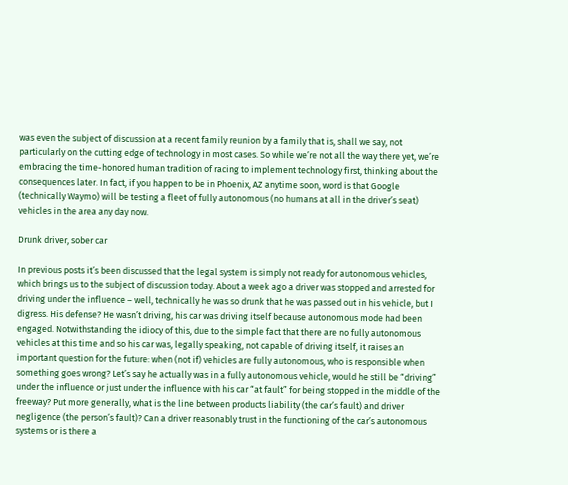was even the subject of discussion at a recent family reunion by a family that is, shall we say, not particularly on the cutting edge of technology in most cases. So while we’re not all the way there yet, we’re embracing the time-honored human tradition of racing to implement technology first, thinking about the consequences later. In fact, if you happen to be in Phoenix, AZ anytime soon, word is that Google (technically Waymo) will be testing a fleet of fully autonomous (no humans at all in the driver’s seat) vehicles in the area any day now.

Drunk driver, sober car

In previous posts it’s been discussed that the legal system is simply not ready for autonomous vehicles, which brings us to the subject of discussion today. About a week ago a driver was stopped and arrested for driving under the influence – well, technically he was so drunk that he was passed out in his vehicle, but I digress. His defense? He wasn’t driving, his car was driving itself because autonomous mode had been engaged. Notwithstanding the idiocy of this, due to the simple fact that there are no fully autonomous vehicles at this time and so his car was, legally speaking, not capable of driving itself, it raises an important question for the future: when (not if) vehicles are fully autonomous, who is responsible when something goes wrong? Let’s say he actually was in a fully autonomous vehicle, would he still be “driving” under the influence or just under the influence with his car “at fault” for being stopped in the middle of the freeway? Put more generally, what is the line between products liability (the car’s fault) and driver negligence (the person’s fault)? Can a driver reasonably trust in the functioning of the car’s autonomous systems or is there a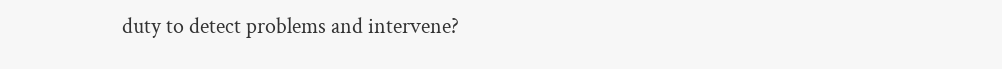duty to detect problems and intervene?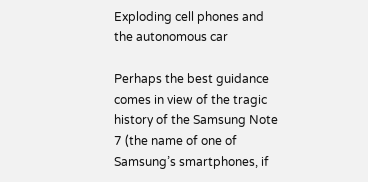Exploding cell phones and the autonomous car

Perhaps the best guidance comes in view of the tragic history of the Samsung Note 7 (the name of one of Samsung’s smartphones, if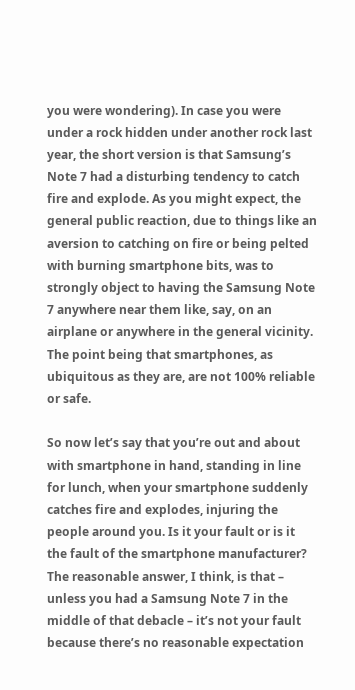you were wondering). In case you were under a rock hidden under another rock last year, the short version is that Samsung’s Note 7 had a disturbing tendency to catch fire and explode. As you might expect, the general public reaction, due to things like an aversion to catching on fire or being pelted with burning smartphone bits, was to strongly object to having the Samsung Note 7 anywhere near them like, say, on an airplane or anywhere in the general vicinity. The point being that smartphones, as ubiquitous as they are, are not 100% reliable or safe.

So now let’s say that you’re out and about with smartphone in hand, standing in line for lunch, when your smartphone suddenly catches fire and explodes, injuring the people around you. Is it your fault or is it the fault of the smartphone manufacturer? The reasonable answer, I think, is that – unless you had a Samsung Note 7 in the middle of that debacle – it’s not your fault because there’s no reasonable expectation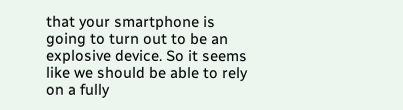that your smartphone is going to turn out to be an explosive device. So it seems like we should be able to rely on a fully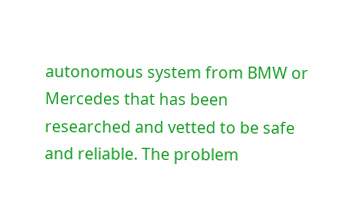autonomous system from BMW or Mercedes that has been researched and vetted to be safe and reliable. The problem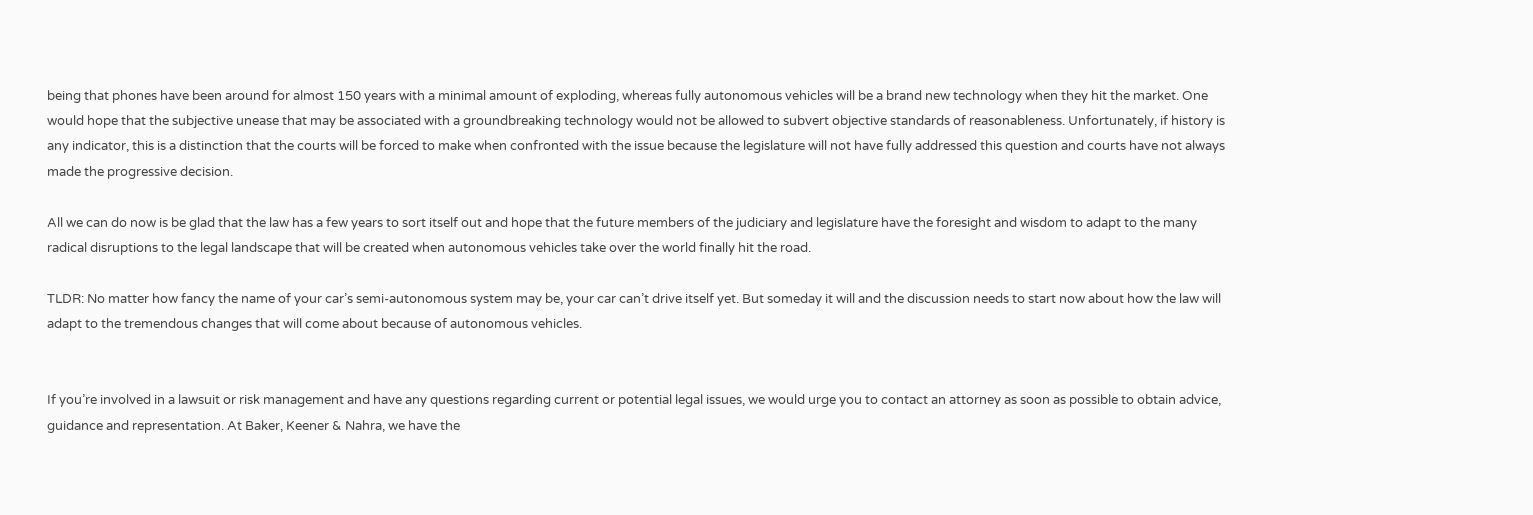being that phones have been around for almost 150 years with a minimal amount of exploding, whereas fully autonomous vehicles will be a brand new technology when they hit the market. One would hope that the subjective unease that may be associated with a groundbreaking technology would not be allowed to subvert objective standards of reasonableness. Unfortunately, if history is any indicator, this is a distinction that the courts will be forced to make when confronted with the issue because the legislature will not have fully addressed this question and courts have not always made the progressive decision.

All we can do now is be glad that the law has a few years to sort itself out and hope that the future members of the judiciary and legislature have the foresight and wisdom to adapt to the many radical disruptions to the legal landscape that will be created when autonomous vehicles take over the world finally hit the road.

TLDR: No matter how fancy the name of your car’s semi-autonomous system may be, your car can’t drive itself yet. But someday it will and the discussion needs to start now about how the law will adapt to the tremendous changes that will come about because of autonomous vehicles.


If you’re involved in a lawsuit or risk management and have any questions regarding current or potential legal issues, we would urge you to contact an attorney as soon as possible to obtain advice, guidance and representation. At Baker, Keener & Nahra, we have the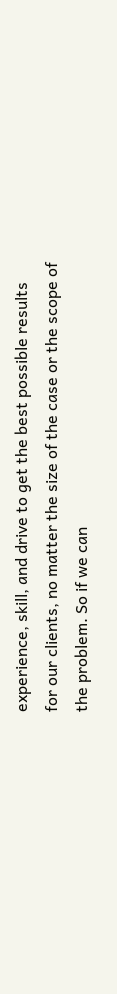experience, skill, and drive to get the best possible results for our clients, no matter the size of the case or the scope of the problem. So if we can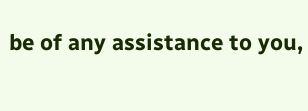be of any assistance to you,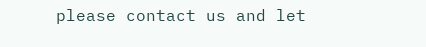please contact us and let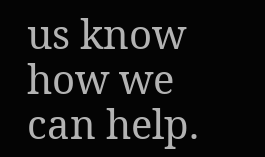us know how we can help.